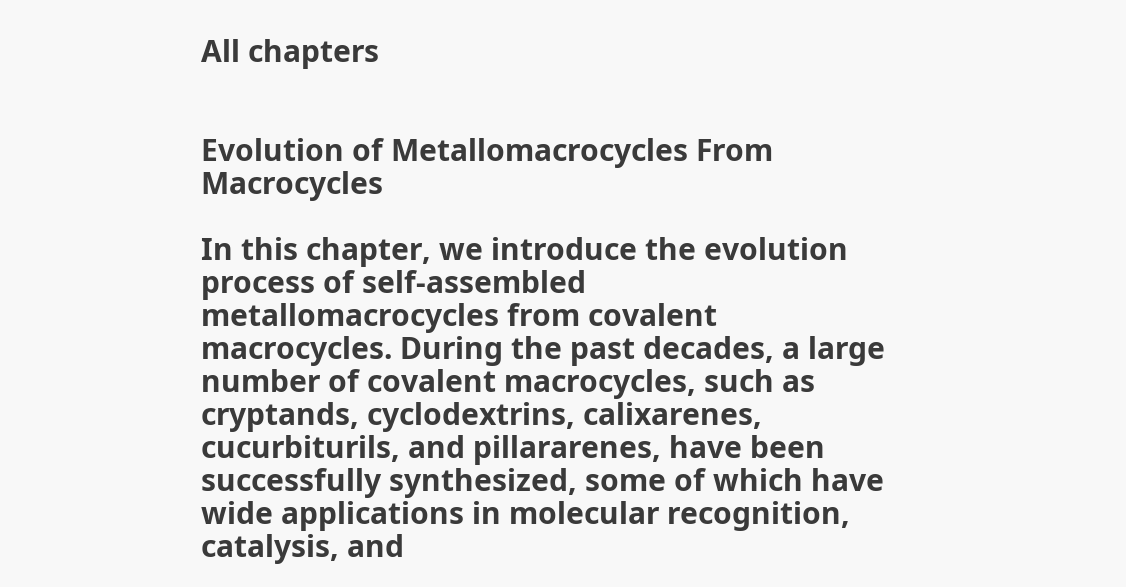All chapters


Evolution of Metallomacrocycles From Macrocycles

In this chapter, we introduce the evolution process of self-assembled metallomacrocycles from covalent macrocycles. During the past decades, a large number of covalent macrocycles, such as cryptands, cyclodextrins, calixarenes, cucurbiturils, and pillararenes, have been successfully synthesized, some of which have wide applications in molecular recognition, catalysis, and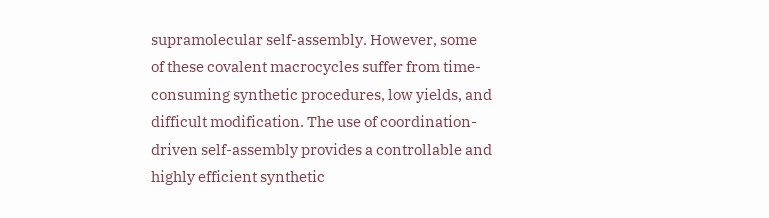supramolecular self-assembly. However, some of these covalent macrocycles suffer from time-consuming synthetic procedures, low yields, and difficult modification. The use of coordination-driven self-assembly provides a controllable and highly efficient synthetic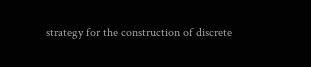strategy for the construction of discrete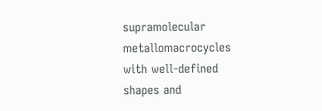supramolecular metallomacrocycles with well-defined shapes and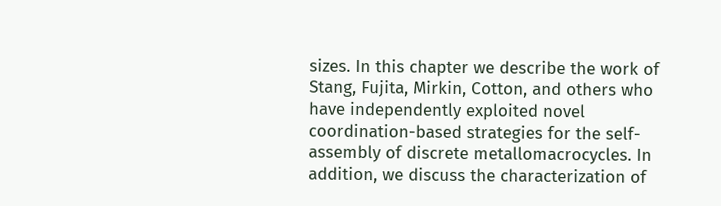sizes. In this chapter we describe the work of Stang, Fujita, Mirkin, Cotton, and others who have independently exploited novel coordination-based strategies for the self-assembly of discrete metallomacrocycles. In addition, we discuss the characterization of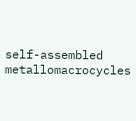self-assembled metallomacrocycles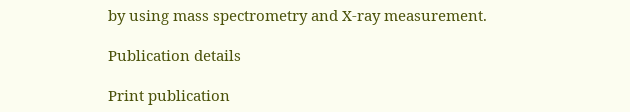by using mass spectrometry and X-ray measurement.

Publication details

Print publication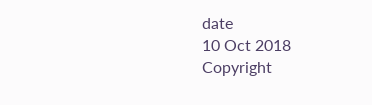date
10 Oct 2018
Copyright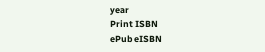year
Print ISBN
ePub eISBN